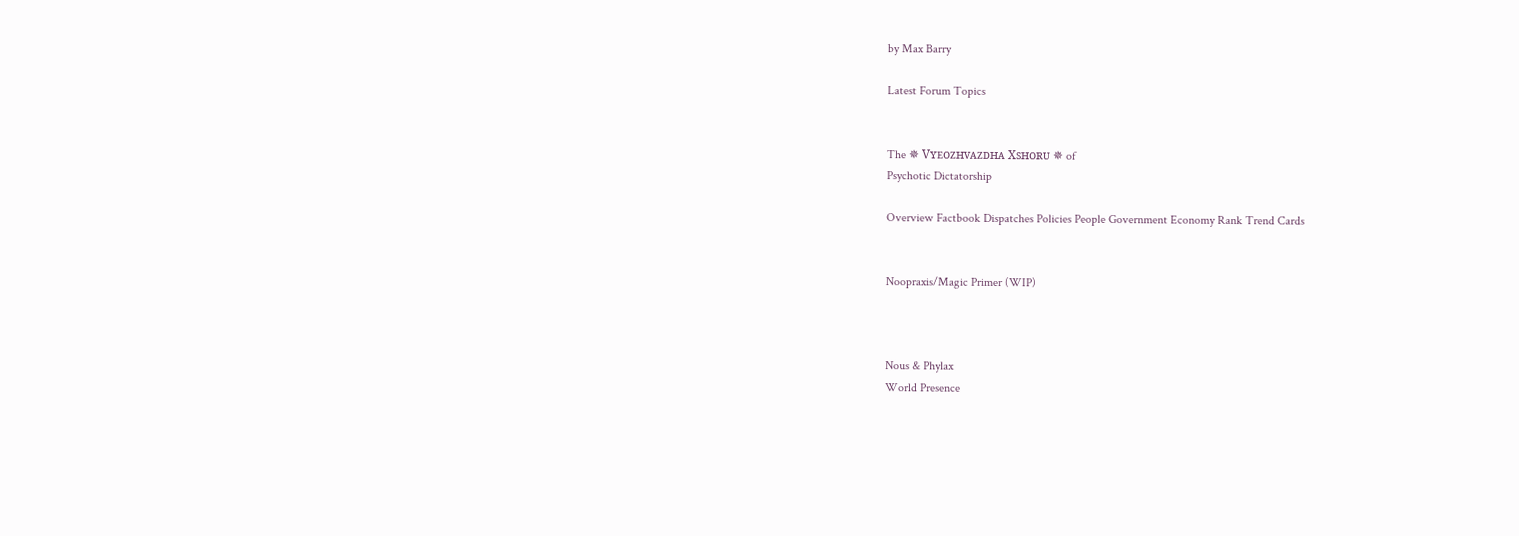by Max Barry

Latest Forum Topics


The ✵ Vʏᴇᴏᴢʜᴠᴀᴢᴅʜᴀ Xsʜᴏʀᴜ ✵ of
Psychotic Dictatorship

Overview Factbook Dispatches Policies People Government Economy Rank Trend Cards


Noopraxis/Magic Primer (WIP)



Nous & Phylax
World Presence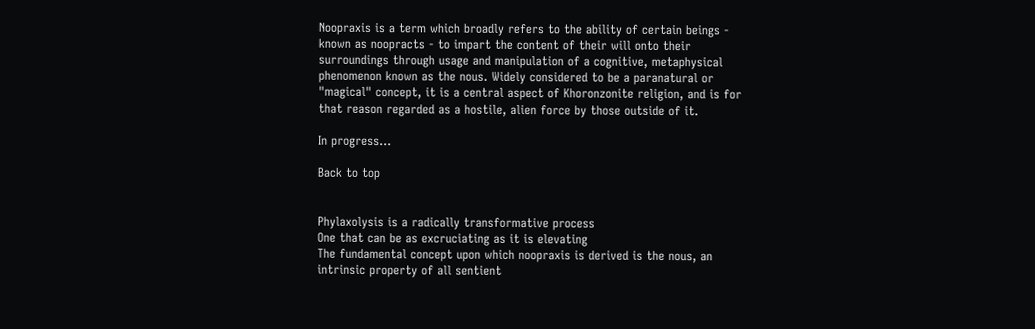Noopraxis is a term which broadly refers to the ability of certain beings - known as noopracts - to impart the content of their will onto their surroundings through usage and manipulation of a cognitive, metaphysical phenomenon known as the nous. Widely considered to be a paranatural or "magical" concept, it is a central aspect of Khoronzonite religion, and is for that reason regarded as a hostile, alien force by those outside of it.

In progress...

Back to top


Phylaxolysis is a radically transformative process
One that can be as excruciating as it is elevating
The fundamental concept upon which noopraxis is derived is the nous, an intrinsic property of all sentient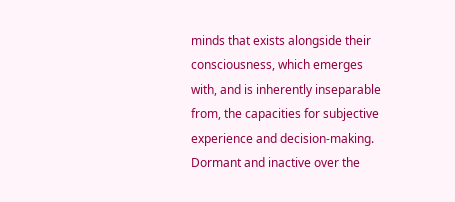minds that exists alongside their consciousness, which emerges with, and is inherently inseparable from, the capacities for subjective experience and decision-making. Dormant and inactive over the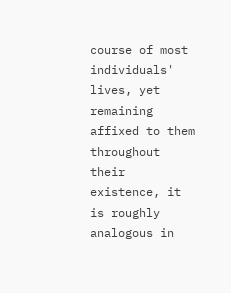course of most individuals' lives, yet remaining affixed to them throughout their existence, it is roughly analogous in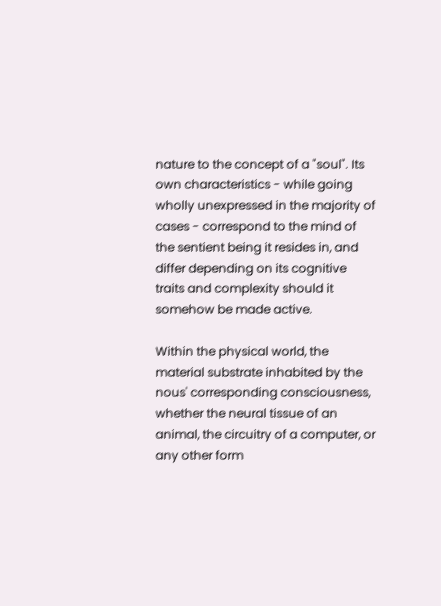nature to the concept of a "soul". Its own characteristics - while going wholly unexpressed in the majority of cases - correspond to the mind of the sentient being it resides in, and differ depending on its cognitive traits and complexity should it somehow be made active.

Within the physical world, the material substrate inhabited by the nous' corresponding consciousness, whether the neural tissue of an animal, the circuitry of a computer, or any other form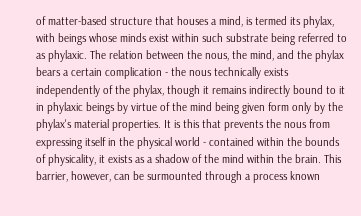of matter-based structure that houses a mind, is termed its phylax, with beings whose minds exist within such substrate being referred to as phylaxic. The relation between the nous, the mind, and the phylax bears a certain complication - the nous technically exists independently of the phylax, though it remains indirectly bound to it in phylaxic beings by virtue of the mind being given form only by the phylax's material properties. It is this that prevents the nous from expressing itself in the physical world - contained within the bounds of physicality, it exists as a shadow of the mind within the brain. This barrier, however, can be surmounted through a process known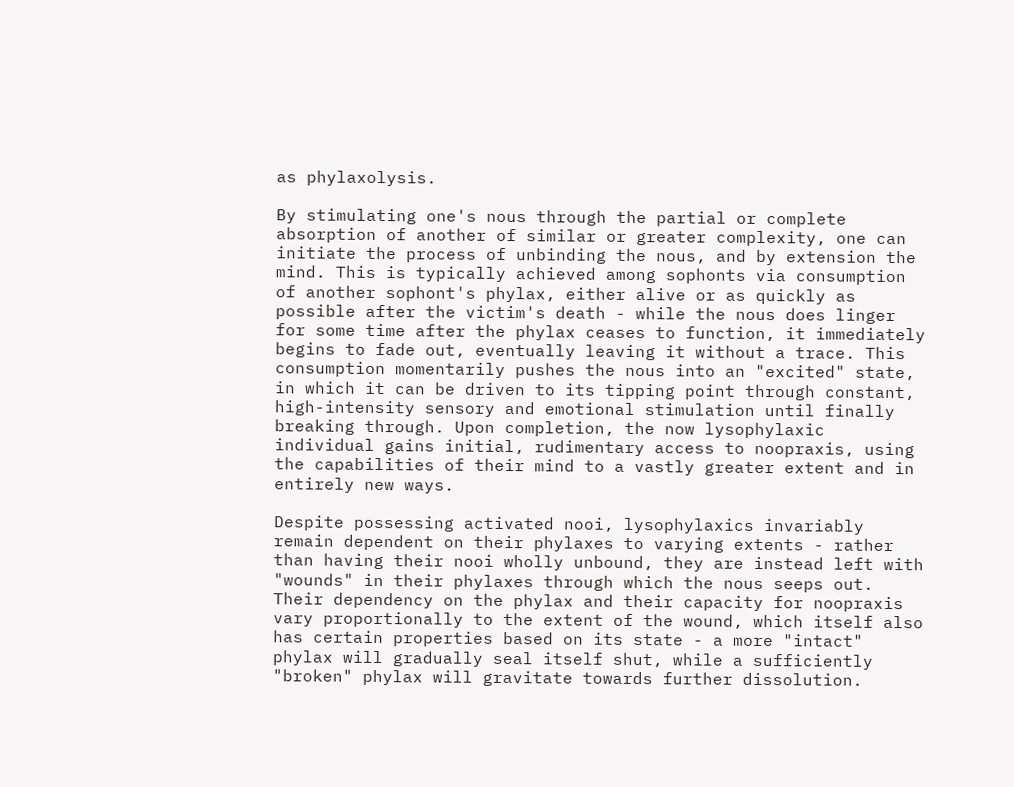as phylaxolysis.

By stimulating one's nous through the partial or complete absorption of another of similar or greater complexity, one can initiate the process of unbinding the nous, and by extension the mind. This is typically achieved among sophonts via consumption of another sophont's phylax, either alive or as quickly as possible after the victim's death - while the nous does linger for some time after the phylax ceases to function, it immediately begins to fade out, eventually leaving it without a trace. This consumption momentarily pushes the nous into an "excited" state, in which it can be driven to its tipping point through constant, high-intensity sensory and emotional stimulation until finally breaking through. Upon completion, the now lysophylaxic individual gains initial, rudimentary access to noopraxis, using the capabilities of their mind to a vastly greater extent and in entirely new ways.

Despite possessing activated nooi, lysophylaxics invariably remain dependent on their phylaxes to varying extents - rather than having their nooi wholly unbound, they are instead left with "wounds" in their phylaxes through which the nous seeps out. Their dependency on the phylax and their capacity for noopraxis vary proportionally to the extent of the wound, which itself also has certain properties based on its state - a more "intact" phylax will gradually seal itself shut, while a sufficiently "broken" phylax will gravitate towards further dissolution.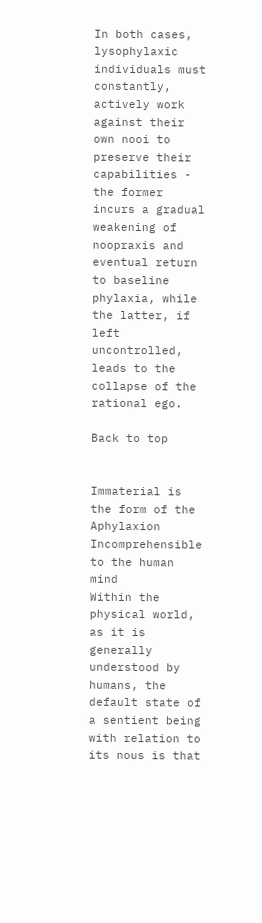In both cases, lysophylaxic individuals must constantly, actively work against their own nooi to preserve their capabilities - the former incurs a gradual weakening of noopraxis and eventual return to baseline phylaxia, while the latter, if left uncontrolled, leads to the collapse of the rational ego.

Back to top


Immaterial is the form of the Aphylaxion
Incomprehensible to the human mind
Within the physical world, as it is generally understood by humans, the default state of a sentient being with relation to its nous is that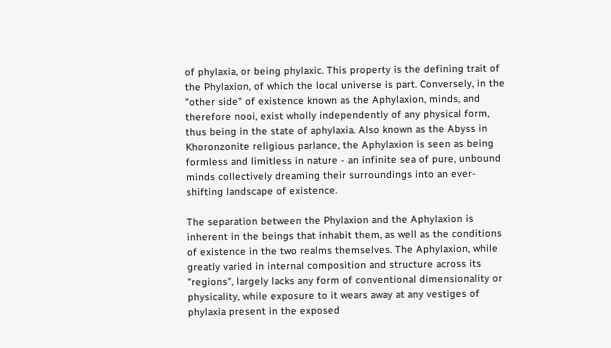of phylaxia, or being phylaxic. This property is the defining trait of the Phylaxion, of which the local universe is part. Conversely, in the "other side" of existence known as the Aphylaxion, minds, and therefore nooi, exist wholly independently of any physical form, thus being in the state of aphylaxia. Also known as the Abyss in Khoronzonite religious parlance, the Aphylaxion is seen as being formless and limitless in nature - an infinite sea of pure, unbound minds collectively dreaming their surroundings into an ever-shifting landscape of existence.

The separation between the Phylaxion and the Aphylaxion is inherent in the beings that inhabit them, as well as the conditions of existence in the two realms themselves. The Aphylaxion, while greatly varied in internal composition and structure across its "regions", largely lacks any form of conventional dimensionality or physicality, while exposure to it wears away at any vestiges of phylaxia present in the exposed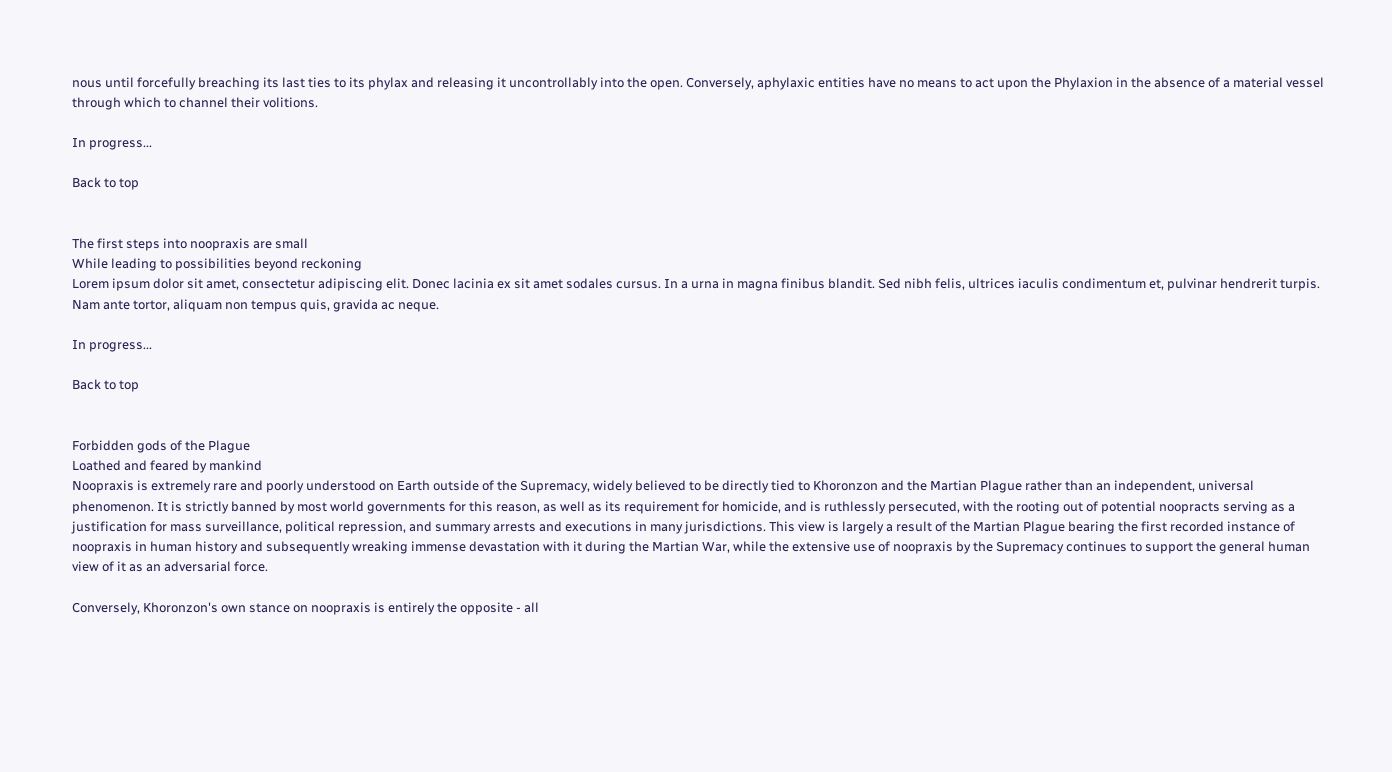nous until forcefully breaching its last ties to its phylax and releasing it uncontrollably into the open. Conversely, aphylaxic entities have no means to act upon the Phylaxion in the absence of a material vessel through which to channel their volitions.

In progress...

Back to top


The first steps into noopraxis are small
While leading to possibilities beyond reckoning
Lorem ipsum dolor sit amet, consectetur adipiscing elit. Donec lacinia ex sit amet sodales cursus. In a urna in magna finibus blandit. Sed nibh felis, ultrices iaculis condimentum et, pulvinar hendrerit turpis. Nam ante tortor, aliquam non tempus quis, gravida ac neque.

In progress...

Back to top


Forbidden gods of the Plague
Loathed and feared by mankind
Noopraxis is extremely rare and poorly understood on Earth outside of the Supremacy, widely believed to be directly tied to Khoronzon and the Martian Plague rather than an independent, universal phenomenon. It is strictly banned by most world governments for this reason, as well as its requirement for homicide, and is ruthlessly persecuted, with the rooting out of potential noopracts serving as a justification for mass surveillance, political repression, and summary arrests and executions in many jurisdictions. This view is largely a result of the Martian Plague bearing the first recorded instance of noopraxis in human history and subsequently wreaking immense devastation with it during the Martian War, while the extensive use of noopraxis by the Supremacy continues to support the general human view of it as an adversarial force.

Conversely, Khoronzon's own stance on noopraxis is entirely the opposite - all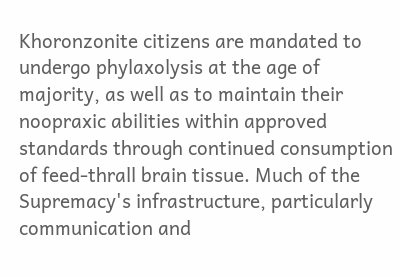Khoronzonite citizens are mandated to undergo phylaxolysis at the age of majority, as well as to maintain their noopraxic abilities within approved standards through continued consumption of feed-thrall brain tissue. Much of the Supremacy's infrastructure, particularly communication and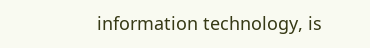information technology, is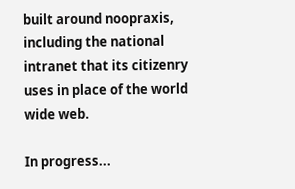built around noopraxis, including the national intranet that its citizenry uses in place of the world wide web.

In progress...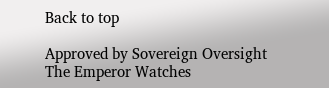Back to top

Approved by Sovereign Oversight
The Emperor Watches